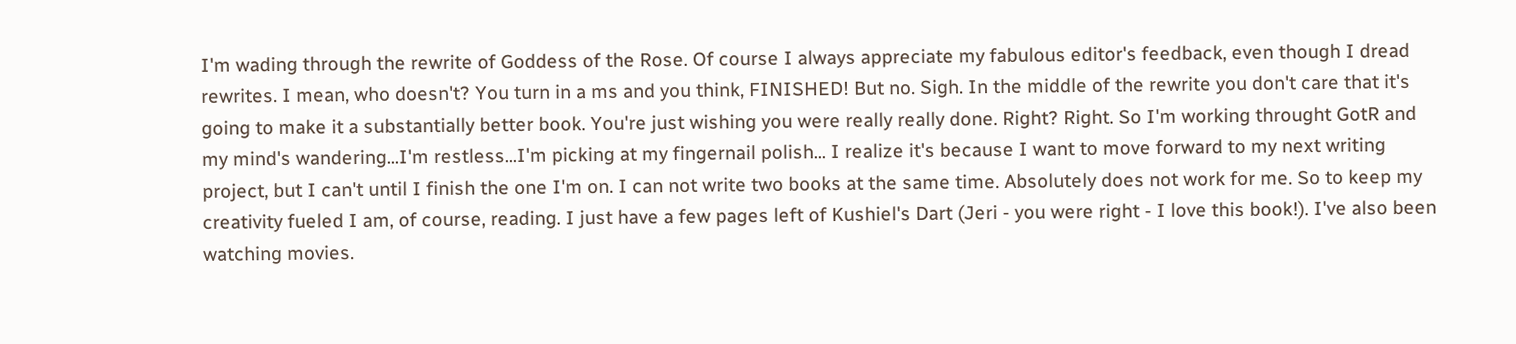I'm wading through the rewrite of Goddess of the Rose. Of course I always appreciate my fabulous editor's feedback, even though I dread rewrites. I mean, who doesn't? You turn in a ms and you think, FINISHED! But no. Sigh. In the middle of the rewrite you don't care that it's going to make it a substantially better book. You're just wishing you were really really done. Right? Right. So I'm working throught GotR and my mind's wandering...I'm restless...I'm picking at my fingernail polish... I realize it's because I want to move forward to my next writing project, but I can't until I finish the one I'm on. I can not write two books at the same time. Absolutely does not work for me. So to keep my creativity fueled I am, of course, reading. I just have a few pages left of Kushiel's Dart (Jeri - you were right - I love this book!). I've also been watching movies.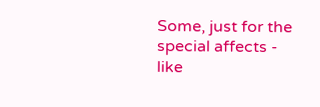Some, just for the special affects - like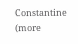Constantine (more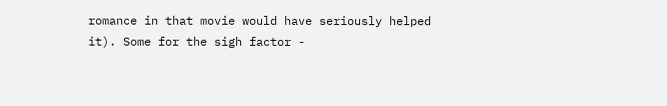romance in that movie would have seriously helped it). Some for the sigh factor -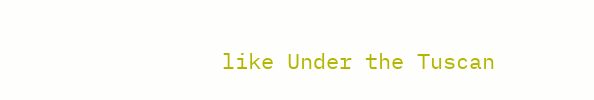like Under the Tuscan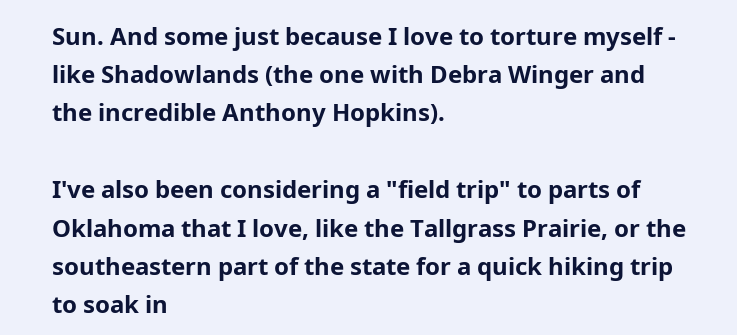Sun. And some just because I love to torture myself - like Shadowlands (the one with Debra Winger and the incredible Anthony Hopkins).

I've also been considering a "field trip" to parts of Oklahoma that I love, like the Tallgrass Prairie, or the southeastern part of the state for a quick hiking trip to soak in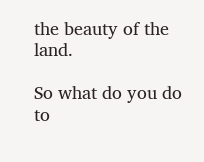the beauty of the land.

So what do you do to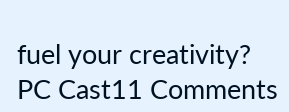fuel your creativity?
PC Cast11 Comments